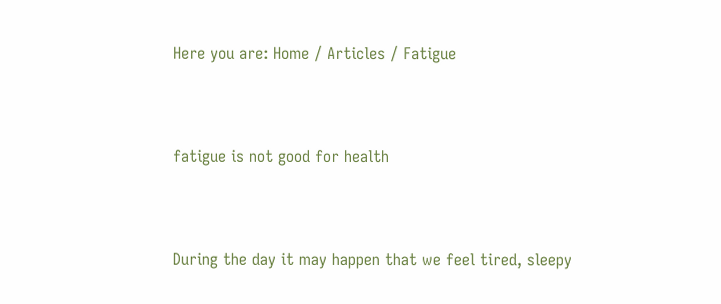Here you are: Home / Articles / Fatigue


fatigue is not good for health


During the day it may happen that we feel tired, sleepy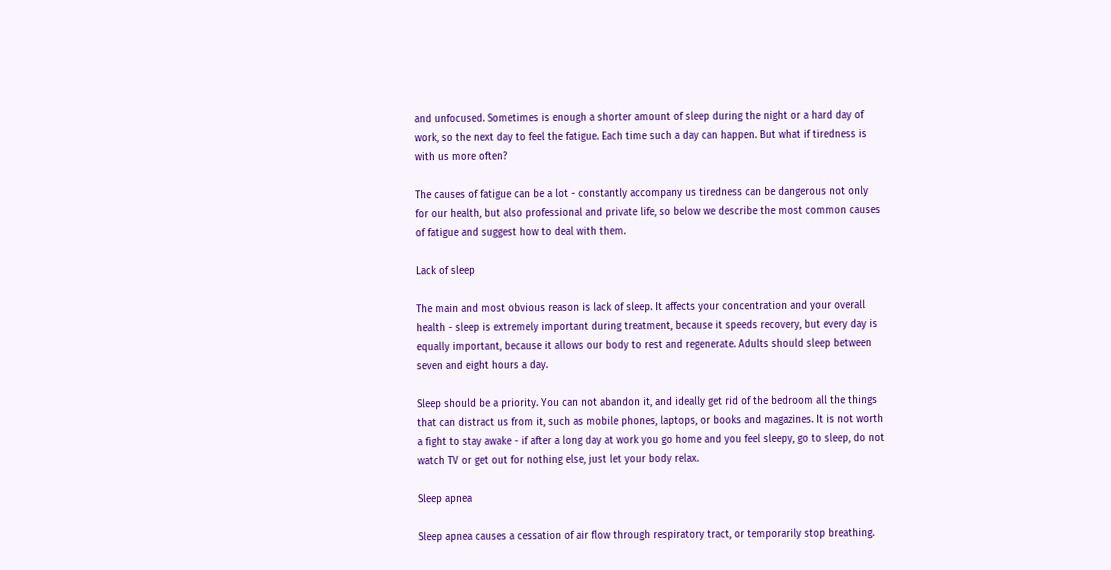and unfocused. Sometimes is enough a shorter amount of sleep during the night or a hard day of work, so the next day to feel the fatigue. Each time such a day can happen. But what if tiredness is with us more often?

The causes of fatigue can be a lot - constantly accompany us tiredness can be dangerous not only for our health, but also professional and private life, so below we describe the most common causes of fatigue and suggest how to deal with them.

Lack of sleep

The main and most obvious reason is lack of sleep. It affects your concentration and your overall health - sleep is extremely important during treatment, because it speeds recovery, but every day is equally important, because it allows our body to rest and regenerate. Adults should sleep between seven and eight hours a day.

Sleep should be a priority. You can not abandon it, and ideally get rid of the bedroom all the things that can distract us from it, such as mobile phones, laptops, or books and magazines. It is not worth a fight to stay awake - if after a long day at work you go home and you feel sleepy, go to sleep, do not watch TV or get out for nothing else, just let your body relax.

Sleep apnea

Sleep apnea causes a cessation of air flow through respiratory tract, or temporarily stop breathing.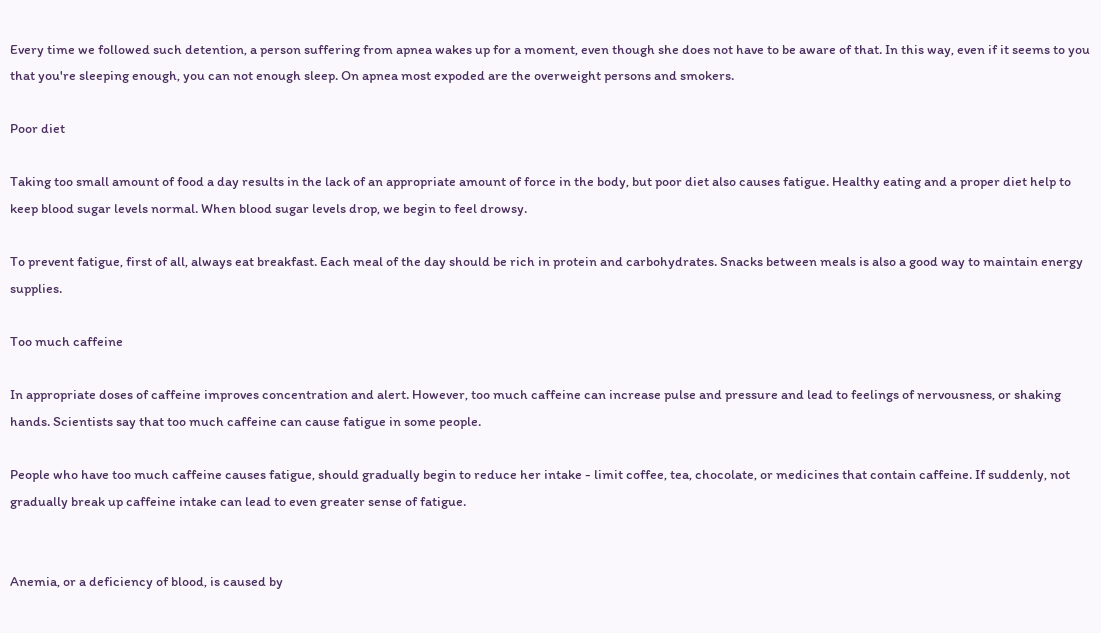Every time we followed such detention, a person suffering from apnea wakes up for a moment, even though she does not have to be aware of that. In this way, even if it seems to you that you're sleeping enough, you can not enough sleep. On apnea most expoded are the overweight persons and smokers.

Poor diet

Taking too small amount of food a day results in the lack of an appropriate amount of force in the body, but poor diet also causes fatigue. Healthy eating and a proper diet help to keep blood sugar levels normal. When blood sugar levels drop, we begin to feel drowsy.

To prevent fatigue, first of all, always eat breakfast. Each meal of the day should be rich in protein and carbohydrates. Snacks between meals is also a good way to maintain energy supplies.

Too much caffeine

In appropriate doses of caffeine improves concentration and alert. However, too much caffeine can increase pulse and pressure and lead to feelings of nervousness, or shaking hands. Scientists say that too much caffeine can cause fatigue in some people.

People who have too much caffeine causes fatigue, should gradually begin to reduce her intake - limit coffee, tea, chocolate, or medicines that contain caffeine. If suddenly, not gradually break up caffeine intake can lead to even greater sense of fatigue.


Anemia, or a deficiency of blood, is caused by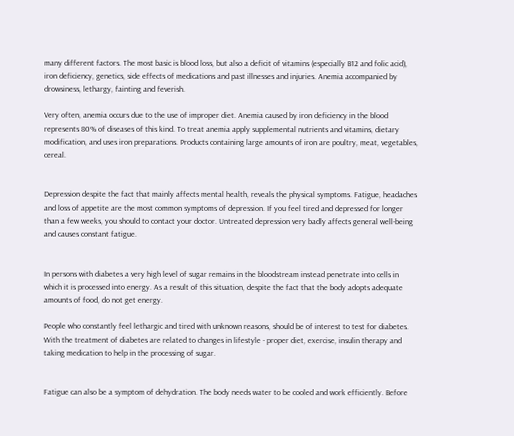many different factors. The most basic is blood loss, but also a deficit of vitamins (especially B12 and folic acid), iron deficiency, genetics, side effects of medications and past illnesses and injuries. Anemia accompanied by drowsiness, lethargy, fainting and feverish.

Very often, anemia occurs due to the use of improper diet. Anemia caused by iron deficiency in the blood represents 80% of diseases of this kind. To treat anemia apply supplemental nutrients and vitamins, dietary modification, and uses iron preparations. Products containing large amounts of iron are poultry, meat, vegetables, cereal.


Depression despite the fact that mainly affects mental health, reveals the physical symptoms. Fatigue, headaches and loss of appetite are the most common symptoms of depression. If you feel tired and depressed for longer than a few weeks, you should to contact your doctor. Untreated depression very badly affects general well-being and causes constant fatigue.


In persons with diabetes a very high level of sugar remains in the bloodstream instead penetrate into cells in which it is processed into energy. As a result of this situation, despite the fact that the body adopts adequate amounts of food, do not get energy.

People who constantly feel lethargic and tired with unknown reasons, should be of interest to test for diabetes. With the treatment of diabetes are related to changes in lifestyle - proper diet, exercise, insulin therapy and taking medication to help in the processing of sugar.


Fatigue can also be a symptom of dehydration. The body needs water to be cooled and work efficiently. Before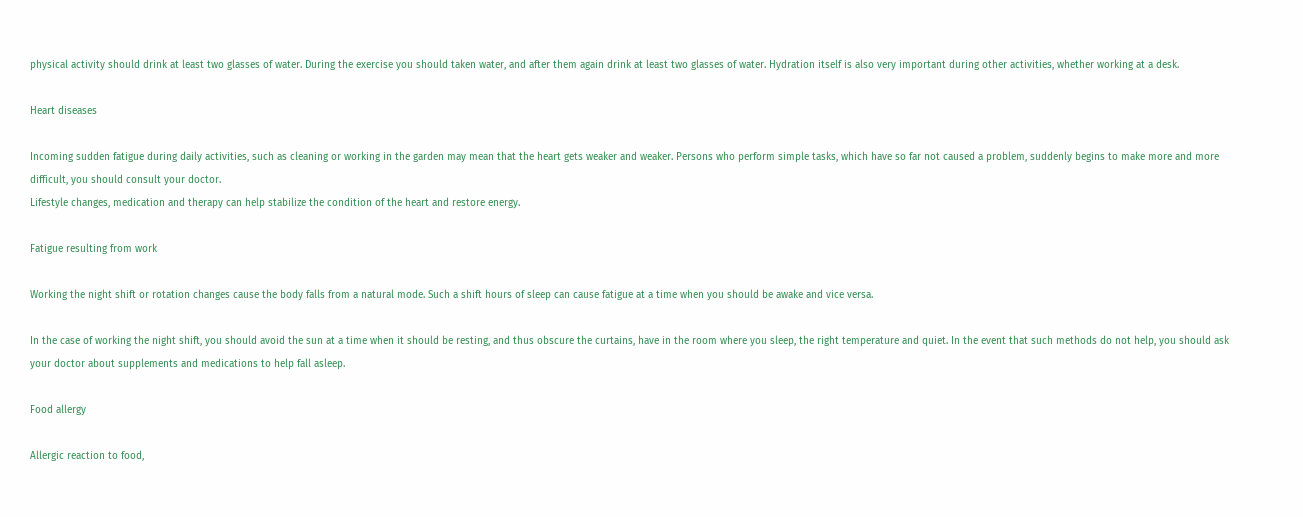physical activity should drink at least two glasses of water. During the exercise you should taken water, and after them again drink at least two glasses of water. Hydration itself is also very important during other activities, whether working at a desk.

Heart diseases

Incoming sudden fatigue during daily activities, such as cleaning or working in the garden may mean that the heart gets weaker and weaker. Persons who perform simple tasks, which have so far not caused a problem, suddenly begins to make more and more difficult, you should consult your doctor.
Lifestyle changes, medication and therapy can help stabilize the condition of the heart and restore energy.

Fatigue resulting from work

Working the night shift or rotation changes cause the body falls from a natural mode. Such a shift hours of sleep can cause fatigue at a time when you should be awake and vice versa.

In the case of working the night shift, you should avoid the sun at a time when it should be resting, and thus obscure the curtains, have in the room where you sleep, the right temperature and quiet. In the event that such methods do not help, you should ask your doctor about supplements and medications to help fall asleep.

Food allergy

Allergic reaction to food,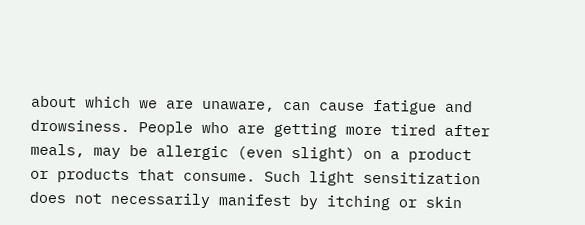about which we are unaware, can cause fatigue and drowsiness. People who are getting more tired after meals, may be allergic (even slight) on a product or products that consume. Such light sensitization does not necessarily manifest by itching or skin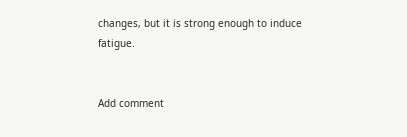changes, but it is strong enough to induce fatigue.


Add comment